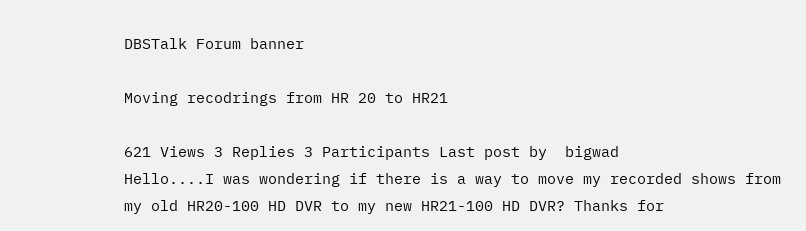DBSTalk Forum banner

Moving recodrings from HR 20 to HR21

621 Views 3 Replies 3 Participants Last post by  bigwad
Hello....I was wondering if there is a way to move my recorded shows from my old HR20-100 HD DVR to my new HR21-100 HD DVR? Thanks for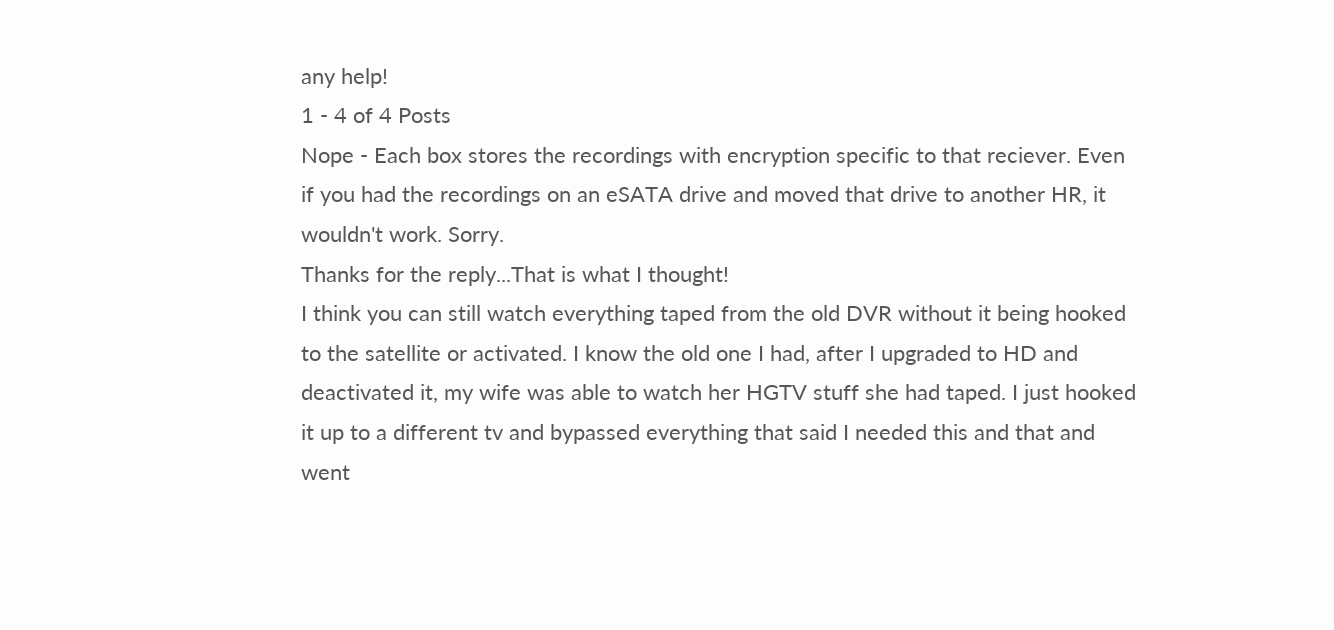any help!
1 - 4 of 4 Posts
Nope - Each box stores the recordings with encryption specific to that reciever. Even if you had the recordings on an eSATA drive and moved that drive to another HR, it wouldn't work. Sorry.
Thanks for the reply...That is what I thought!
I think you can still watch everything taped from the old DVR without it being hooked to the satellite or activated. I know the old one I had, after I upgraded to HD and deactivated it, my wife was able to watch her HGTV stuff she had taped. I just hooked it up to a different tv and bypassed everything that said I needed this and that and went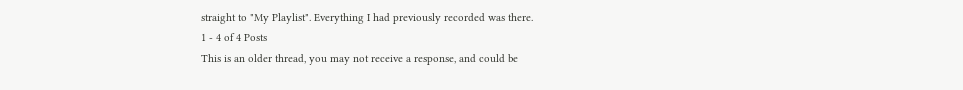straight to "My Playlist". Everything I had previously recorded was there.
1 - 4 of 4 Posts
This is an older thread, you may not receive a response, and could be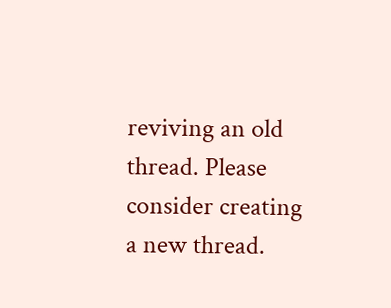reviving an old thread. Please consider creating a new thread.